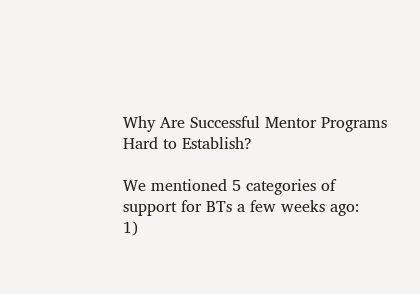Why Are Successful Mentor Programs Hard to Establish?

We mentioned 5 categories of support for BTs a few weeks ago:
1)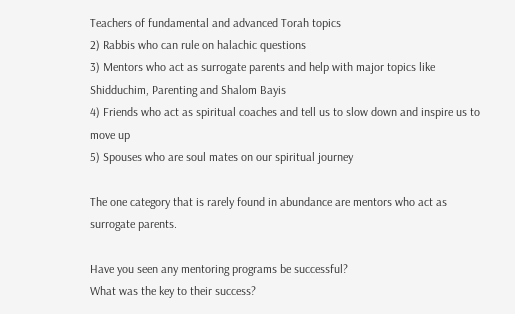Teachers of fundamental and advanced Torah topics
2) Rabbis who can rule on halachic questions
3) Mentors who act as surrogate parents and help with major topics like Shidduchim, Parenting and Shalom Bayis
4) Friends who act as spiritual coaches and tell us to slow down and inspire us to move up
5) Spouses who are soul mates on our spiritual journey

The one category that is rarely found in abundance are mentors who act as surrogate parents.

Have you seen any mentoring programs be successful?
What was the key to their success?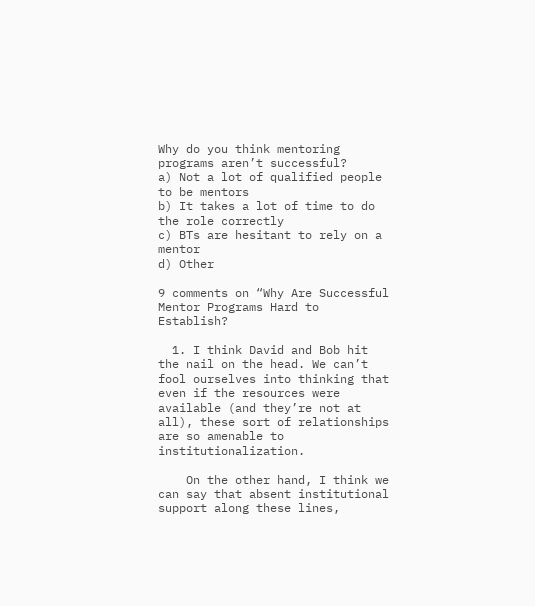Why do you think mentoring programs aren’t successful?
a) Not a lot of qualified people to be mentors
b) It takes a lot of time to do the role correctly
c) BTs are hesitant to rely on a mentor
d) Other

9 comments on “Why Are Successful Mentor Programs Hard to Establish?

  1. I think David and Bob hit the nail on the head. We can’t fool ourselves into thinking that even if the resources were available (and they’re not at all), these sort of relationships are so amenable to institutionalization.

    On the other hand, I think we can say that absent institutional support along these lines,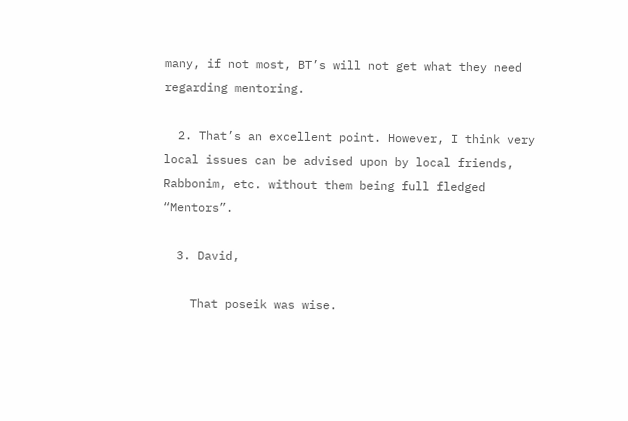many, if not most, BT’s will not get what they need regarding mentoring.

  2. That’s an excellent point. However, I think very local issues can be advised upon by local friends, Rabbonim, etc. without them being full fledged “Mentors”.

  3. David,

    That poseik was wise.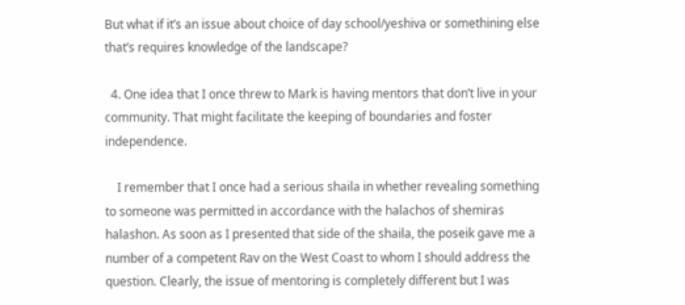But what if it’s an issue about choice of day school/yeshiva or somethining else that’s requires knowledge of the landscape?

  4. One idea that I once threw to Mark is having mentors that don’t live in your community. That might facilitate the keeping of boundaries and foster independence.

    I remember that I once had a serious shaila in whether revealing something to someone was permitted in accordance with the halachos of shemiras halashon. As soon as I presented that side of the shaila, the poseik gave me a number of a competent Rav on the West Coast to whom I should address the question. Clearly, the issue of mentoring is completely different but I was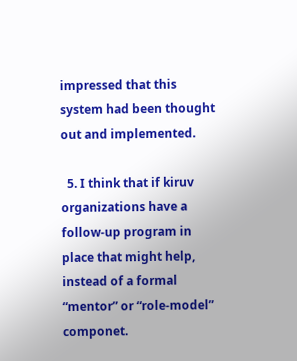impressed that this system had been thought out and implemented.

  5. I think that if kiruv organizations have a follow-up program in place that might help, instead of a formal “mentor” or “role-model” componet.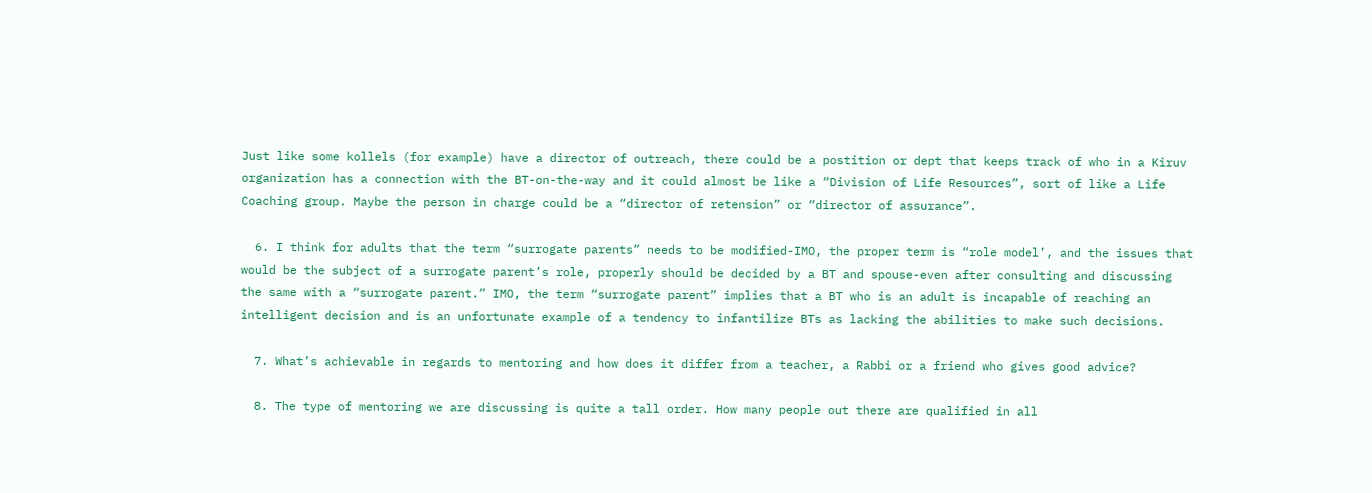Just like some kollels (for example) have a director of outreach, there could be a postition or dept that keeps track of who in a Kiruv organization has a connection with the BT-on-the-way and it could almost be like a “Division of Life Resources”, sort of like a Life Coaching group. Maybe the person in charge could be a “director of retension” or “director of assurance”.

  6. I think for adults that the term “surrogate parents” needs to be modified-IMO, the proper term is “role model’, and the issues that would be the subject of a surrogate parent’s role, properly should be decided by a BT and spouse-even after consulting and discussing the same with a “surrogate parent.” IMO, the term “surrogate parent” implies that a BT who is an adult is incapable of reaching an intelligent decision and is an unfortunate example of a tendency to infantilize BTs as lacking the abilities to make such decisions.

  7. What’s achievable in regards to mentoring and how does it differ from a teacher, a Rabbi or a friend who gives good advice?

  8. The type of mentoring we are discussing is quite a tall order. How many people out there are qualified in all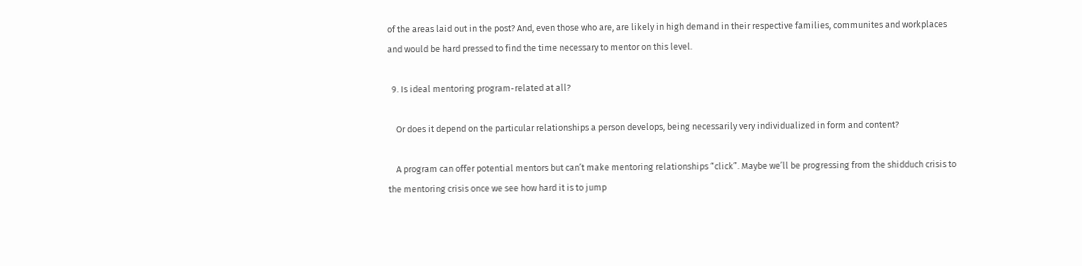of the areas laid out in the post? And, even those who are, are likely in high demand in their respective families, communites and workplaces and would be hard pressed to find the time necessary to mentor on this level.

  9. Is ideal mentoring program-related at all?

    Or does it depend on the particular relationships a person develops, being necessarily very individualized in form and content?

    A program can offer potential mentors but can’t make mentoring relationships “click”. Maybe we’ll be progressing from the shidduch crisis to the mentoring crisis once we see how hard it is to jump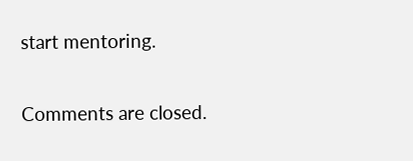start mentoring.

Comments are closed.